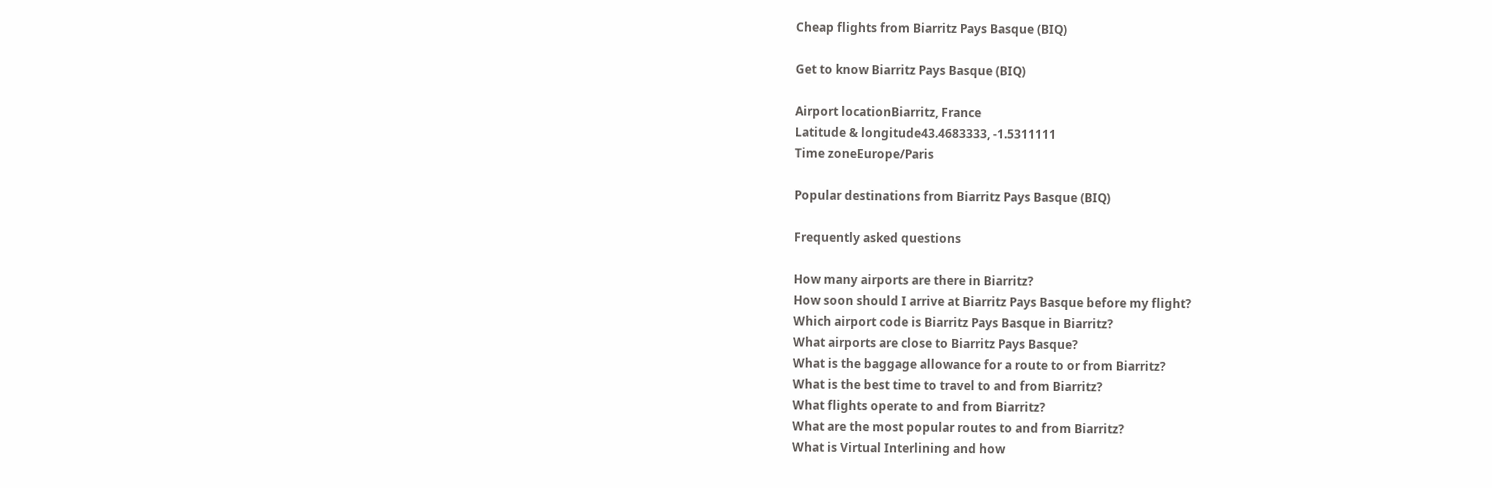Cheap flights from Biarritz Pays Basque (BIQ)

Get to know Biarritz Pays Basque (BIQ)

Airport locationBiarritz, France
Latitude & longitude43.4683333, -1.5311111
Time zoneEurope/Paris

Popular destinations from Biarritz Pays Basque (BIQ)

Frequently asked questions

How many airports are there in Biarritz?
How soon should I arrive at Biarritz Pays Basque before my flight?
Which airport code is Biarritz Pays Basque in Biarritz?
What airports are close to Biarritz Pays Basque?
What is the baggage allowance for a route to or from Biarritz?
What is the best time to travel to and from Biarritz?
What flights operate to and from Biarritz?
What are the most popular routes to and from Biarritz?
What is Virtual Interlining and how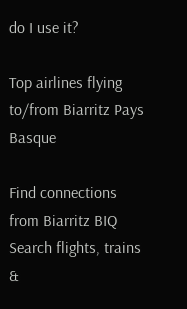do I use it?

Top airlines flying to/from Biarritz Pays Basque

Find connections from Biarritz BIQ
Search flights, trains &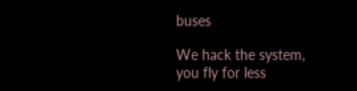buses

We hack the system,
you fly for less